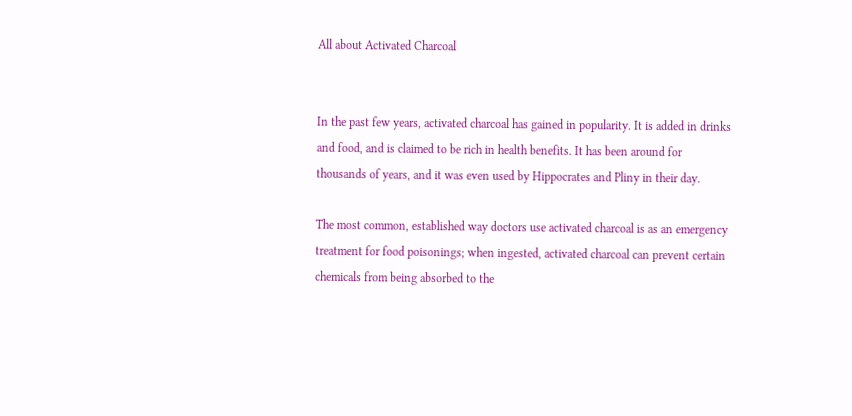All about Activated Charcoal


In the past few years, activated charcoal has gained in popularity. It is added in drinks and food, and is claimed to be rich in health benefits. It has been around for thousands of years, and it was even used by Hippocrates and Pliny in their day.

The most common, established way doctors use activated charcoal is as an emergency treatment for food poisonings; when ingested, activated charcoal can prevent certain chemicals from being absorbed to the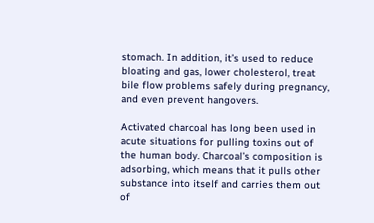stomach. In addition, it’s used to reduce bloating and gas, lower cholesterol, treat bile flow problems safely during pregnancy, and even prevent hangovers.

Activated charcoal has long been used in acute situations for pulling toxins out of the human body. Charcoal’s composition is adsorbing, which means that it pulls other substance into itself and carries them out of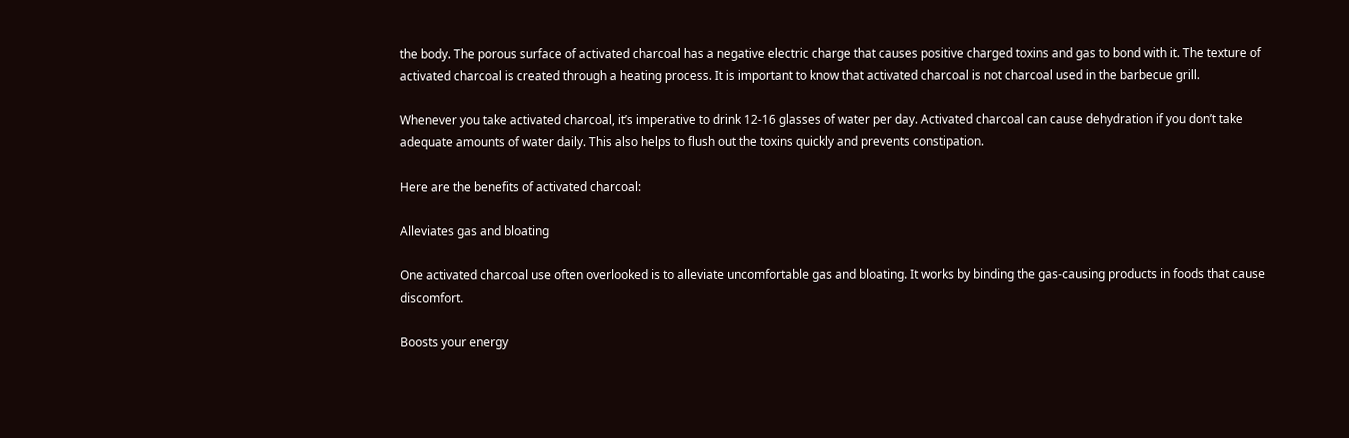the body. The porous surface of activated charcoal has a negative electric charge that causes positive charged toxins and gas to bond with it. The texture of activated charcoal is created through a heating process. It is important to know that activated charcoal is not charcoal used in the barbecue grill.

Whenever you take activated charcoal, it’s imperative to drink 12-16 glasses of water per day. Activated charcoal can cause dehydration if you don’t take adequate amounts of water daily. This also helps to flush out the toxins quickly and prevents constipation.

Here are the benefits of activated charcoal:

Alleviates gas and bloating

One activated charcoal use often overlooked is to alleviate uncomfortable gas and bloating. It works by binding the gas-causing products in foods that cause discomfort.

Boosts your energy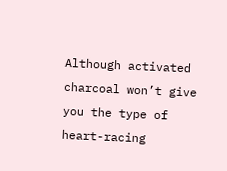Although activated charcoal won’t give you the type of heart-racing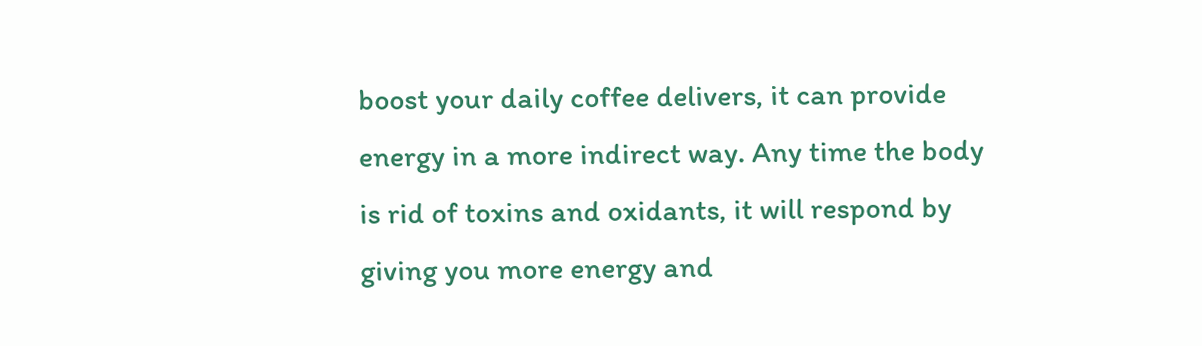boost your daily coffee delivers, it can provide energy in a more indirect way. Any time the body is rid of toxins and oxidants, it will respond by giving you more energy and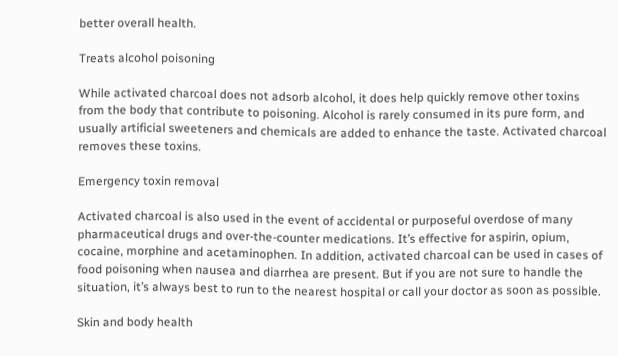better overall health.

Treats alcohol poisoning

While activated charcoal does not adsorb alcohol, it does help quickly remove other toxins from the body that contribute to poisoning. Alcohol is rarely consumed in its pure form, and usually artificial sweeteners and chemicals are added to enhance the taste. Activated charcoal removes these toxins.

Emergency toxin removal

Activated charcoal is also used in the event of accidental or purposeful overdose of many pharmaceutical drugs and over-the-counter medications. It’s effective for aspirin, opium, cocaine, morphine and acetaminophen. In addition, activated charcoal can be used in cases of food poisoning when nausea and diarrhea are present. But if you are not sure to handle the situation, it’s always best to run to the nearest hospital or call your doctor as soon as possible.

Skin and body health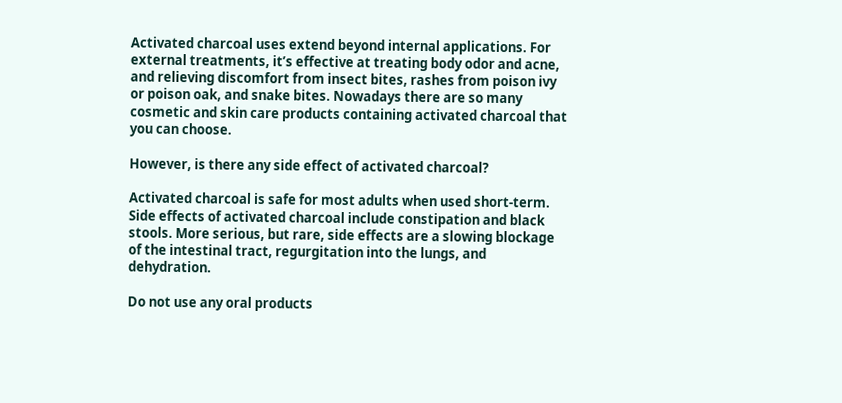Activated charcoal uses extend beyond internal applications. For external treatments, it’s effective at treating body odor and acne, and relieving discomfort from insect bites, rashes from poison ivy or poison oak, and snake bites. Nowadays there are so many cosmetic and skin care products containing activated charcoal that you can choose.

However, is there any side effect of activated charcoal?

Activated charcoal is safe for most adults when used short-term. Side effects of activated charcoal include constipation and black stools. More serious, but rare, side effects are a slowing blockage of the intestinal tract, regurgitation into the lungs, and dehydration.

Do not use any oral products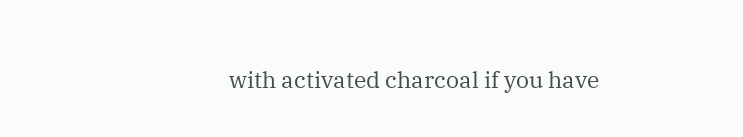with activated charcoal if you have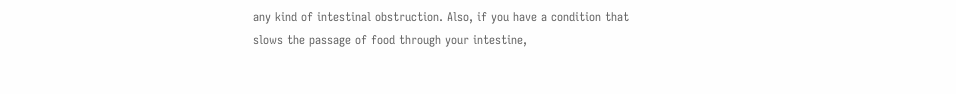any kind of intestinal obstruction. Also, if you have a condition that slows the passage of food through your intestine,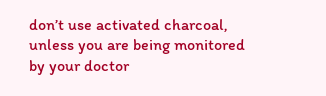don’t use activated charcoal, unless you are being monitored by your doctor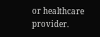or healthcare provider.